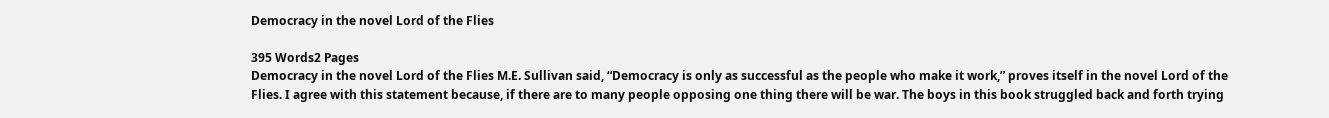Democracy in the novel Lord of the Flies

395 Words2 Pages
Democracy in the novel Lord of the Flies M.E. Sullivan said, “Democracy is only as successful as the people who make it work,” proves itself in the novel Lord of the Flies. I agree with this statement because, if there are to many people opposing one thing there will be war. The boys in this book struggled back and forth trying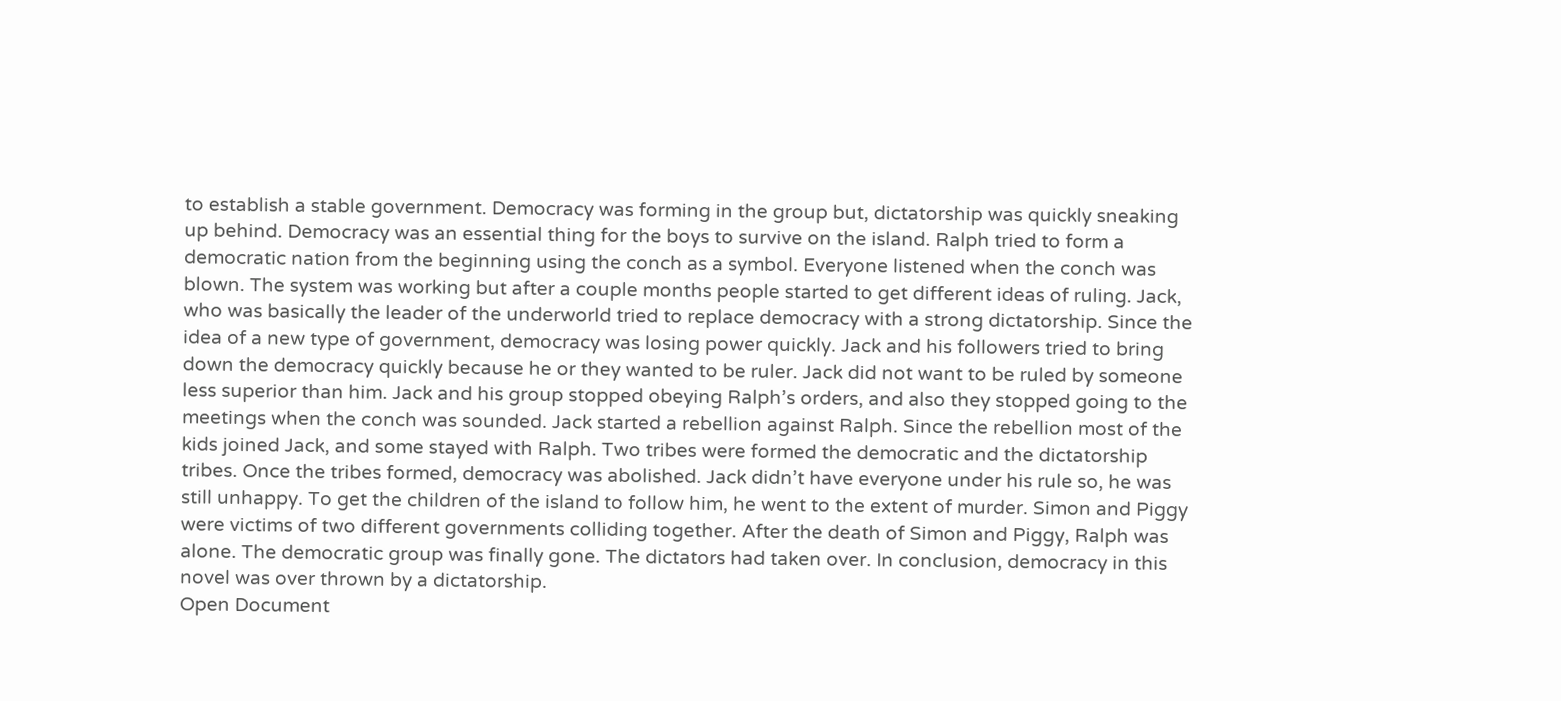to establish a stable government. Democracy was forming in the group but, dictatorship was quickly sneaking up behind. Democracy was an essential thing for the boys to survive on the island. Ralph tried to form a democratic nation from the beginning using the conch as a symbol. Everyone listened when the conch was blown. The system was working but after a couple months people started to get different ideas of ruling. Jack, who was basically the leader of the underworld tried to replace democracy with a strong dictatorship. Since the idea of a new type of government, democracy was losing power quickly. Jack and his followers tried to bring down the democracy quickly because he or they wanted to be ruler. Jack did not want to be ruled by someone less superior than him. Jack and his group stopped obeying Ralph’s orders, and also they stopped going to the meetings when the conch was sounded. Jack started a rebellion against Ralph. Since the rebellion most of the kids joined Jack, and some stayed with Ralph. Two tribes were formed the democratic and the dictatorship tribes. Once the tribes formed, democracy was abolished. Jack didn’t have everyone under his rule so, he was still unhappy. To get the children of the island to follow him, he went to the extent of murder. Simon and Piggy were victims of two different governments colliding together. After the death of Simon and Piggy, Ralph was alone. The democratic group was finally gone. The dictators had taken over. In conclusion, democracy in this novel was over thrown by a dictatorship.
Open Document